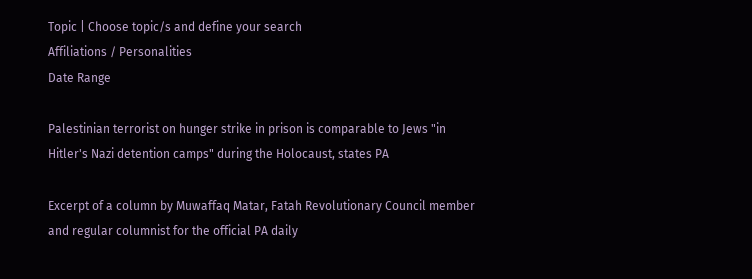Topic | Choose topic/s and define your search
Affiliations / Personalities
Date Range

Palestinian terrorist on hunger strike in prison is comparable to Jews "in Hitler's Nazi detention camps" during the Holocaust, states PA

Excerpt of a column by Muwaffaq Matar, Fatah Revolutionary Council member and regular columnist for the official PA daily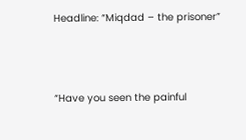Headline: “Miqdad – the prisoner”



“Have you seen the painful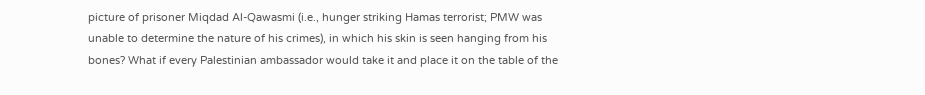picture of prisoner Miqdad Al-Qawasmi (i.e., hunger striking Hamas terrorist; PMW was unable to determine the nature of his crimes), in which his skin is seen hanging from his bones? What if every Palestinian ambassador would take it and place it on the table of the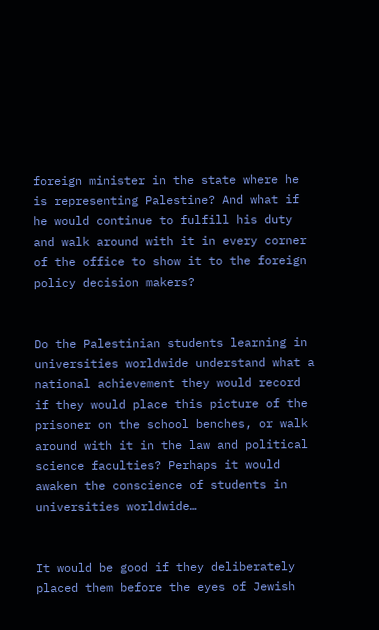foreign minister in the state where he is representing Palestine? And what if he would continue to fulfill his duty and walk around with it in every corner of the office to show it to the foreign policy decision makers?


Do the Palestinian students learning in universities worldwide understand what a national achievement they would record if they would place this picture of the prisoner on the school benches, or walk around with it in the law and political science faculties? Perhaps it would awaken the conscience of students in universities worldwide…


It would be good if they deliberately placed them before the eyes of Jewish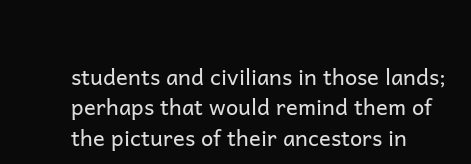students and civilians in those lands; perhaps that would remind them of the pictures of their ancestors in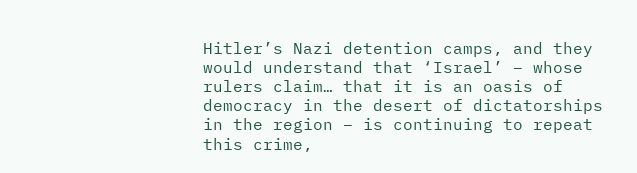Hitler’s Nazi detention camps, and they would understand that ‘Israel’ – whose rulers claim… that it is an oasis of democracy in the desert of dictatorships in the region – is continuing to repeat this crime,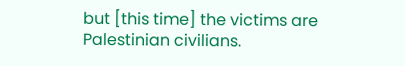but [this time] the victims are Palestinian civilians.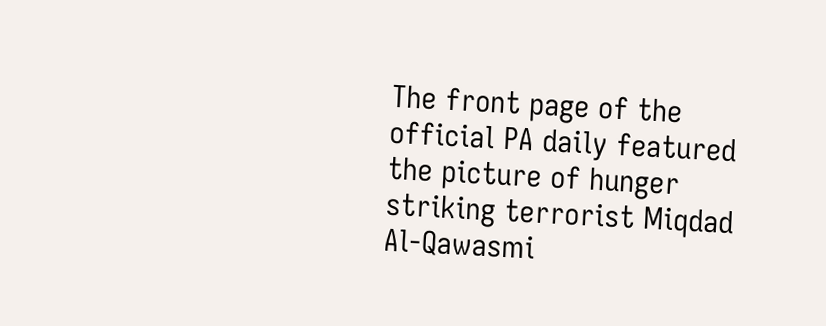The front page of the official PA daily featured the picture of hunger striking terrorist Miqdad Al-Qawasmi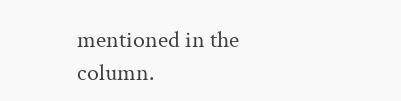mentioned in the column.